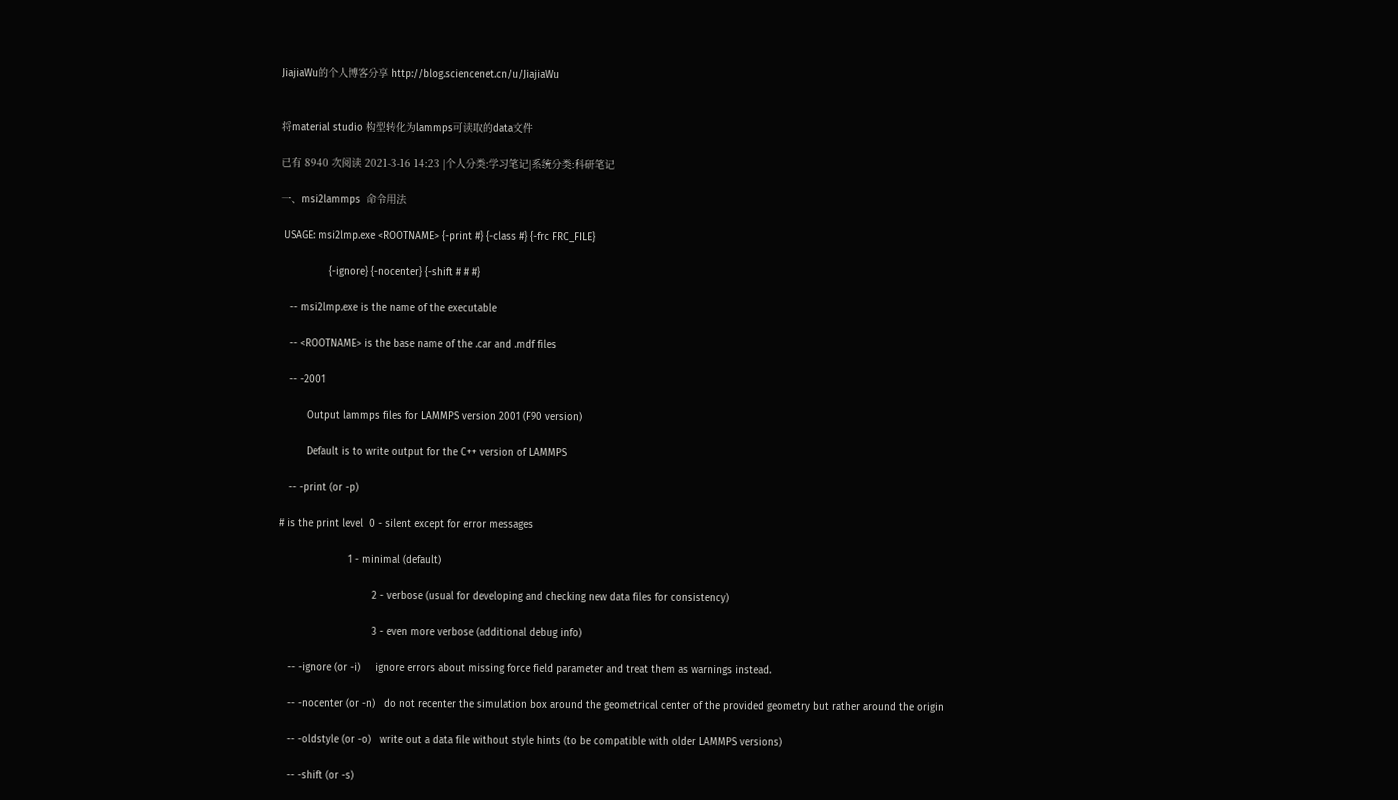JiajiaWu的个人博客分享 http://blog.sciencenet.cn/u/JiajiaWu


将material studio 构型转化为lammps可读取的data文件

已有 8940 次阅读 2021-3-16 14:23 |个人分类:学习笔记|系统分类:科研笔记

一、msi2lammps  命令用法

 USAGE: msi2lmp.exe <ROOTNAME> {-print #} {-class #} {-frc FRC_FILE}

                {-ignore} {-nocenter} {-shift # # #}

   -- msi2lmp.exe is the name of the executable

   -- <ROOTNAME> is the base name of the .car and .mdf files

   -- -2001

         Output lammps files for LAMMPS version 2001 (F90 version)

         Default is to write output for the C++ version of LAMMPS

   -- -print (or -p)

# is the print level  0 - silent except for error messages

                       1 - minimal (default)

                               2 - verbose (usual for developing and checking new data files for consistency)

                               3 - even more verbose (additional debug info)

   -- -ignore (or -i)     ignore errors about missing force field parameter and treat them as warnings instead.

   -- -nocenter (or -n)   do not recenter the simulation box around the geometrical center of the provided geometry but rather around the origin

   -- -oldstyle (or -o)   write out a data file without style hints (to be compatible with older LAMMPS versions)

   -- -shift (or -s)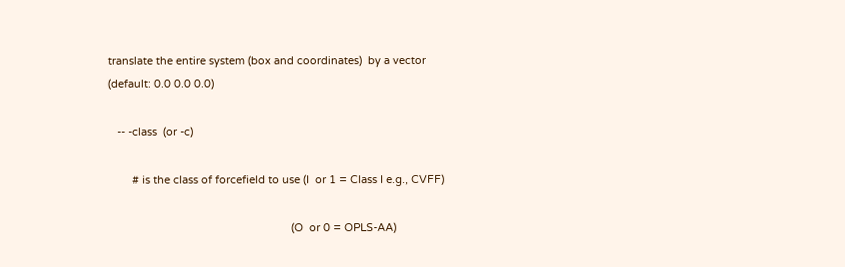translate the entire system (box and coordinates)  by a vector (default: 0.0 0.0 0.0)

   -- -class  (or -c)

        # is the class of forcefield to use (I  or 1 = Class I e.g., CVFF)

                                                             (O  or 0 = OPLS-AA)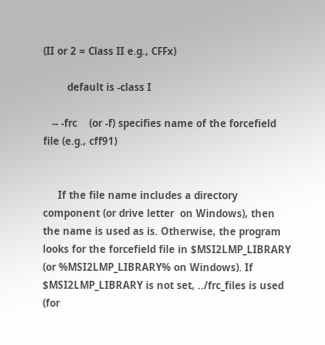(II or 2 = Class II e.g., CFFx)

        default is -class I

   -- -frc    (or -f) specifies name of the forcefield file (e.g., cff91)


     If the file name includes a directory component (or drive letter  on Windows), then the name is used as is. Otherwise, the program looks for the forcefield file in $MSI2LMP_LIBRARY (or %MSI2LMP_LIBRARY% on Windows). If $MSI2LMP_LIBRARY is not set, ../frc_files is used  (for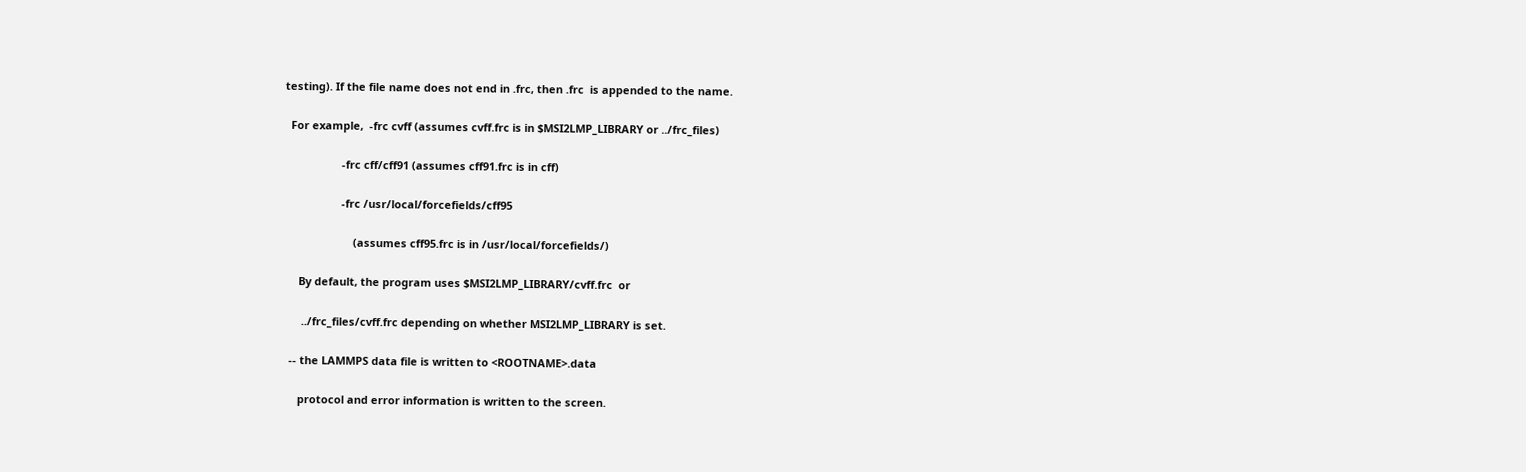testing). If the file name does not end in .frc, then .frc  is appended to the name.

  For example,  -frc cvff (assumes cvff.frc is in $MSI2LMP_LIBRARY or ../frc_files)

                   -frc cff/cff91 (assumes cff91.frc is in cff)

                   -frc /usr/local/forcefields/cff95

                       (assumes cff95.frc is in /usr/local/forcefields/)

     By default, the program uses $MSI2LMP_LIBRARY/cvff.frc  or

      ../frc_files/cvff.frc depending on whether MSI2LMP_LIBRARY is set.

  -- the LAMMPS data file is written to <ROOTNAME>.data

     protocol and error information is written to the screen.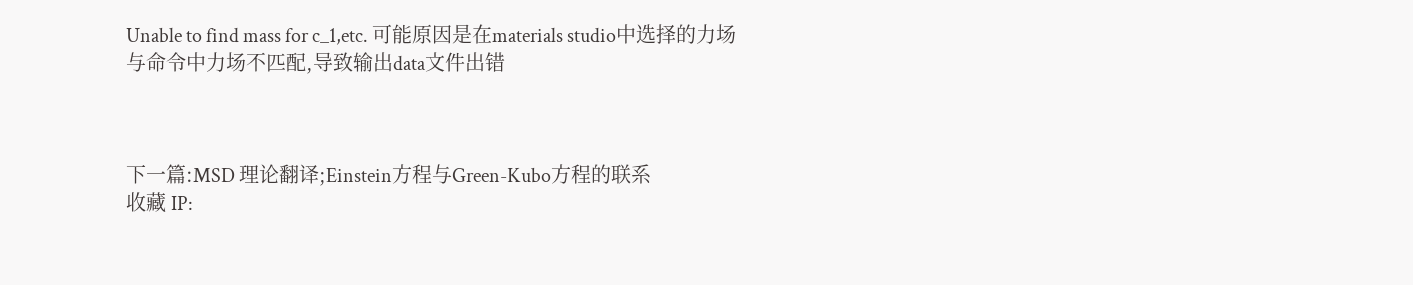Unable to find mass for c_1,etc. 可能原因是在materials studio中选择的力场与命令中力场不匹配,导致输出data文件出错



下一篇:MSD 理论翻译;Einstein方程与Green-Kubo方程的联系
收藏 IP: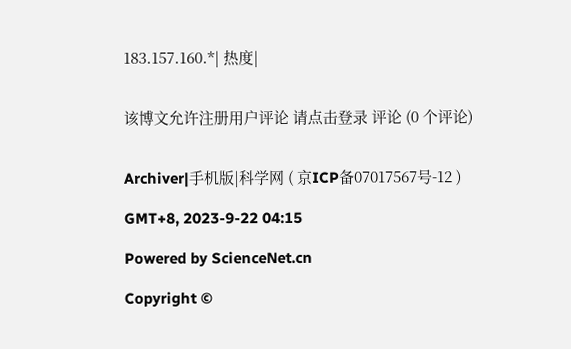183.157.160.*| 热度|


该博文允许注册用户评论 请点击登录 评论 (0 个评论)


Archiver|手机版|科学网 ( 京ICP备07017567号-12 )

GMT+8, 2023-9-22 04:15

Powered by ScienceNet.cn

Copyright ©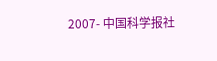2007- 中国科学报社